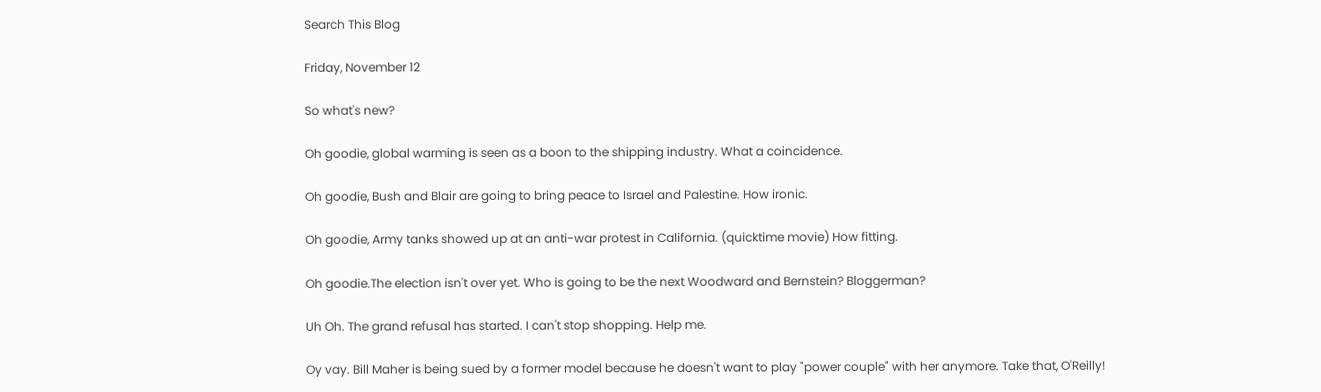Search This Blog

Friday, November 12

So what's new?

Oh goodie, global warming is seen as a boon to the shipping industry. What a coincidence.

Oh goodie, Bush and Blair are going to bring peace to Israel and Palestine. How ironic.

Oh goodie, Army tanks showed up at an anti-war protest in California. (quicktime movie) How fitting.

Oh goodie.The election isn't over yet. Who is going to be the next Woodward and Bernstein? Bloggerman?

Uh Oh. The grand refusal has started. I can't stop shopping. Help me.

Oy vay. Bill Maher is being sued by a former model because he doesn't want to play "power couple" with her anymore. Take that, O'Reilly!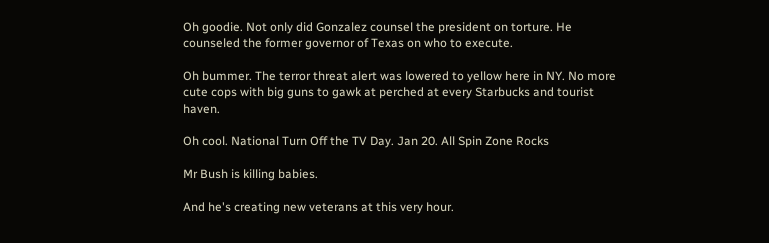Oh goodie. Not only did Gonzalez counsel the president on torture. He counseled the former governor of Texas on who to execute.

Oh bummer. The terror threat alert was lowered to yellow here in NY. No more cute cops with big guns to gawk at perched at every Starbucks and tourist haven.

Oh cool. National Turn Off the TV Day. Jan 20. All Spin Zone Rocks

Mr Bush is killing babies.

And he's creating new veterans at this very hour.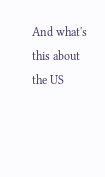And what's this about the US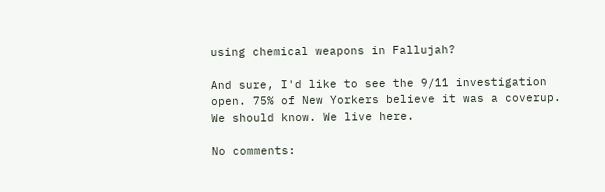using chemical weapons in Fallujah?

And sure, I'd like to see the 9/11 investigation open. 75% of New Yorkers believe it was a coverup. We should know. We live here.

No comments: